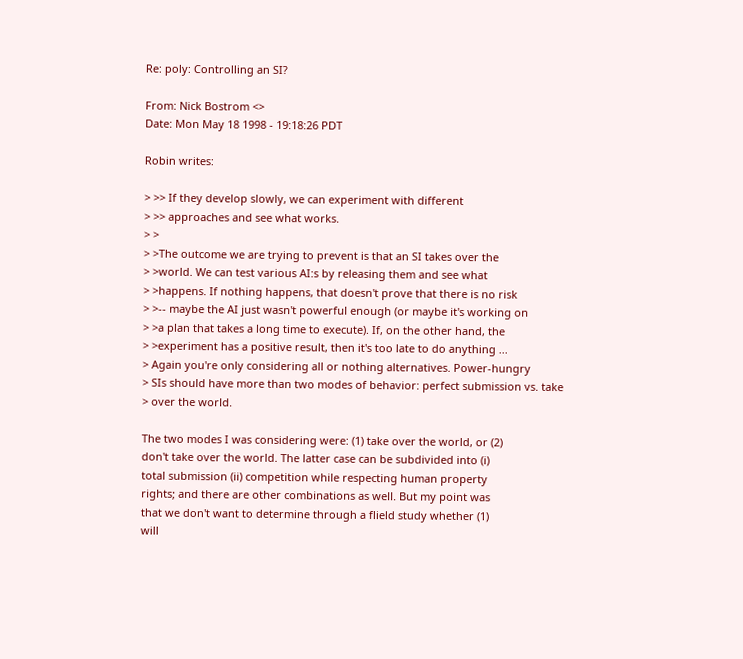Re: poly: Controlling an SI?

From: Nick Bostrom <>
Date: Mon May 18 1998 - 19:18:26 PDT

Robin writes:

> >> If they develop slowly, we can experiment with different
> >> approaches and see what works.
> >
> >The outcome we are trying to prevent is that an SI takes over the
> >world. We can test various AI:s by releasing them and see what
> >happens. If nothing happens, that doesn't prove that there is no risk
> >-- maybe the AI just wasn't powerful enough (or maybe it's working on
> >a plan that takes a long time to execute). If, on the other hand, the
> >experiment has a positive result, then it's too late to do anything ...
> Again you're only considering all or nothing alternatives. Power-hungry
> SIs should have more than two modes of behavior: perfect submission vs. take
> over the world.

The two modes I was considering were: (1) take over the world, or (2)
don't take over the world. The latter case can be subdivided into (i)
total submission (ii) competition while respecting human property
rights; and there are other combinations as well. But my point was
that we don't want to determine through a flield study whether (1)
will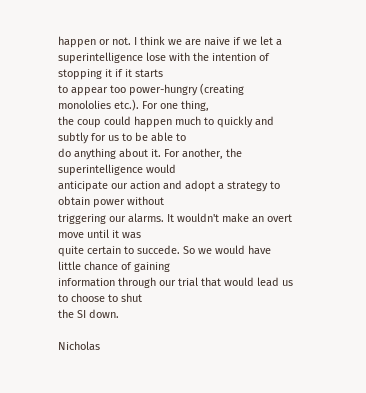happen or not. I think we are naive if we let a
superintelligence lose with the intention of stopping it if it starts
to appear too power-hungry (creating monololies etc.). For one thing,
the coup could happen much to quickly and subtly for us to be able to
do anything about it. For another, the superintelligence would
anticipate our action and adopt a strategy to obtain power without
triggering our alarms. It wouldn't make an overt move until it was
quite certain to succede. So we would have little chance of gaining
information through our trial that would lead us to choose to shut
the SI down.

Nicholas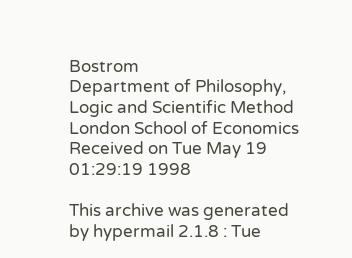Bostrom
Department of Philosophy, Logic and Scientific Method
London School of Economics
Received on Tue May 19 01:29:19 1998

This archive was generated by hypermail 2.1.8 : Tue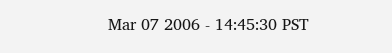Mar 07 2006 - 14:45:30 PST